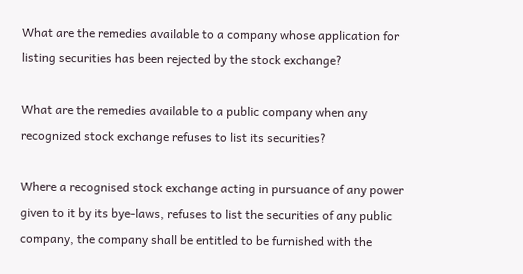What are the remedies available to a company whose application for listing securities has been rejected by the stock exchange?

What are the remedies available to a public company when any recognized stock exchange refuses to list its securities?

Where a recognised stock exchange acting in pursuance of any power given to it by its bye-laws, refuses to list the securities of any public company, the company shall be entitled to be furnished with the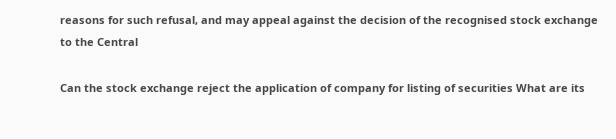reasons for such refusal, and may appeal against the decision of the recognised stock exchange to the Central

Can the stock exchange reject the application of company for listing of securities What are its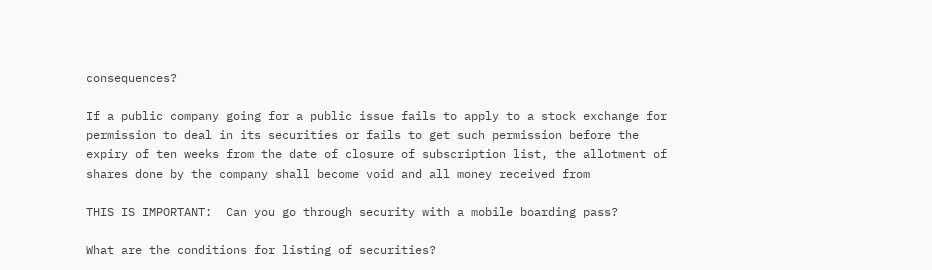consequences?

If a public company going for a public issue fails to apply to a stock exchange for permission to deal in its securities or fails to get such permission before the expiry of ten weeks from the date of closure of subscription list, the allotment of shares done by the company shall become void and all money received from

THIS IS IMPORTANT:  Can you go through security with a mobile boarding pass?

What are the conditions for listing of securities?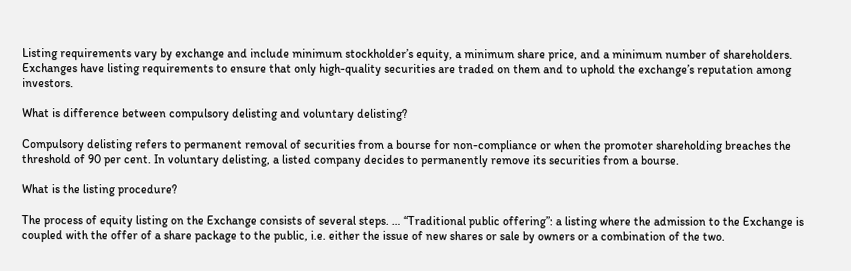Listing requirements vary by exchange and include minimum stockholder’s equity, a minimum share price, and a minimum number of shareholders. Exchanges have listing requirements to ensure that only high-quality securities are traded on them and to uphold the exchange’s reputation among investors.

What is difference between compulsory delisting and voluntary delisting?

Compulsory delisting refers to permanent removal of securities from a bourse for non-compliance or when the promoter shareholding breaches the threshold of 90 per cent. In voluntary delisting, a listed company decides to permanently remove its securities from a bourse.

What is the listing procedure?

The process of equity listing on the Exchange consists of several steps. … “Traditional public offering”: a listing where the admission to the Exchange is coupled with the offer of a share package to the public, i.e. either the issue of new shares or sale by owners or a combination of the two.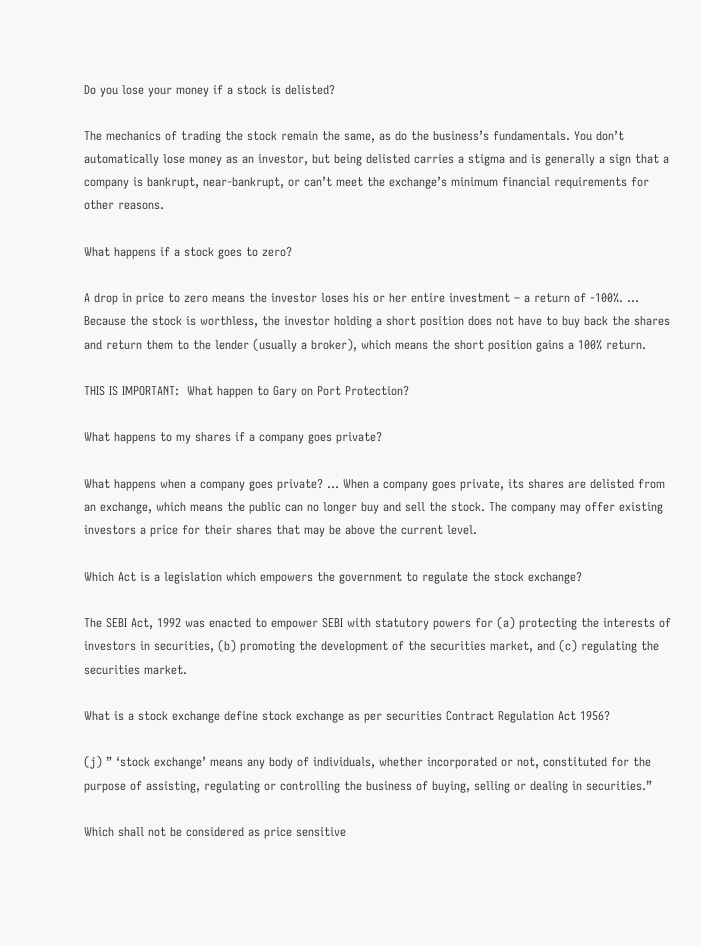Do you lose your money if a stock is delisted?

The mechanics of trading the stock remain the same, as do the business’s fundamentals. You don’t automatically lose money as an investor, but being delisted carries a stigma and is generally a sign that a company is bankrupt, near-bankrupt, or can’t meet the exchange’s minimum financial requirements for other reasons.

What happens if a stock goes to zero?

A drop in price to zero means the investor loses his or her entire investment – a return of -100%. … Because the stock is worthless, the investor holding a short position does not have to buy back the shares and return them to the lender (usually a broker), which means the short position gains a 100% return.

THIS IS IMPORTANT:  What happen to Gary on Port Protection?

What happens to my shares if a company goes private?

What happens when a company goes private? … When a company goes private, its shares are delisted from an exchange, which means the public can no longer buy and sell the stock. The company may offer existing investors a price for their shares that may be above the current level.

Which Act is a legislation which empowers the government to regulate the stock exchange?

The SEBI Act, 1992 was enacted to empower SEBI with statutory powers for (a) protecting the interests of investors in securities, (b) promoting the development of the securities market, and (c) regulating the securities market.

What is a stock exchange define stock exchange as per securities Contract Regulation Act 1956?

(j) ” ‘stock exchange’ means any body of individuals, whether incorporated or not, constituted for the purpose of assisting, regulating or controlling the business of buying, selling or dealing in securities.”

Which shall not be considered as price sensitive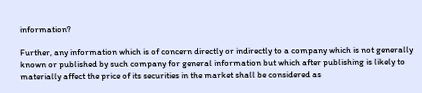information?

Further, any information which is of concern directly or indirectly to a company which is not generally known or published by such company for general information but which after publishing is likely to materially affect the price of its securities in the market shall be considered as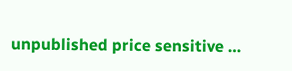unpublished price sensitive …